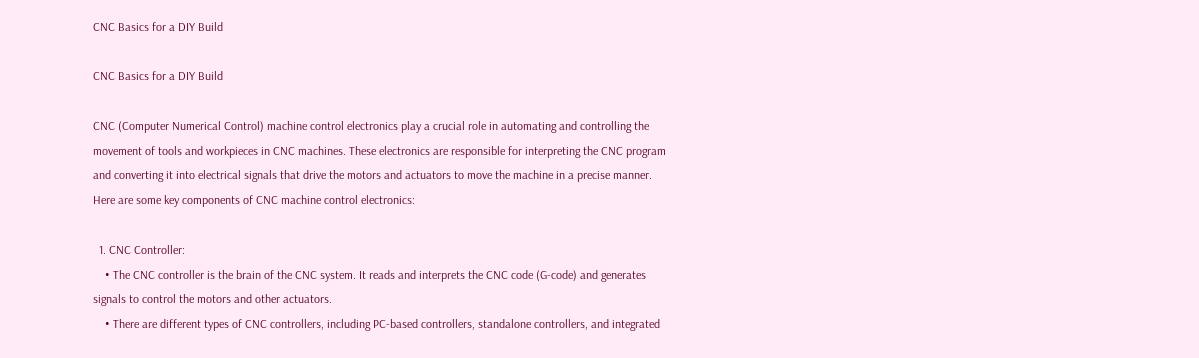CNC Basics for a DIY Build

CNC Basics for a DIY Build

CNC (Computer Numerical Control) machine control electronics play a crucial role in automating and controlling the movement of tools and workpieces in CNC machines. These electronics are responsible for interpreting the CNC program and converting it into electrical signals that drive the motors and actuators to move the machine in a precise manner. Here are some key components of CNC machine control electronics:

  1. CNC Controller:
    • The CNC controller is the brain of the CNC system. It reads and interprets the CNC code (G-code) and generates signals to control the motors and other actuators.
    • There are different types of CNC controllers, including PC-based controllers, standalone controllers, and integrated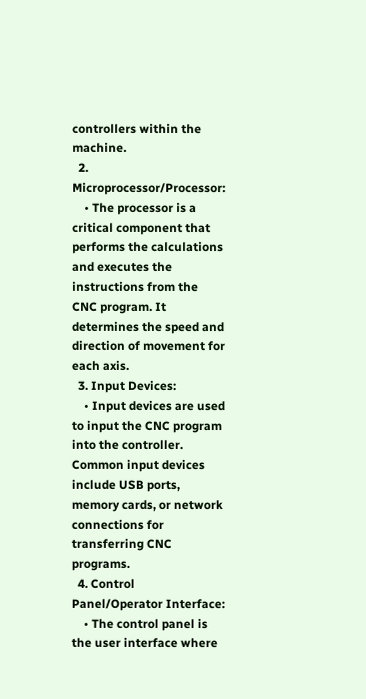controllers within the machine.
  2. Microprocessor/Processor:
    • The processor is a critical component that performs the calculations and executes the instructions from the CNC program. It determines the speed and direction of movement for each axis.
  3. Input Devices:
    • Input devices are used to input the CNC program into the controller. Common input devices include USB ports, memory cards, or network connections for transferring CNC programs.
  4. Control Panel/Operator Interface:
    • The control panel is the user interface where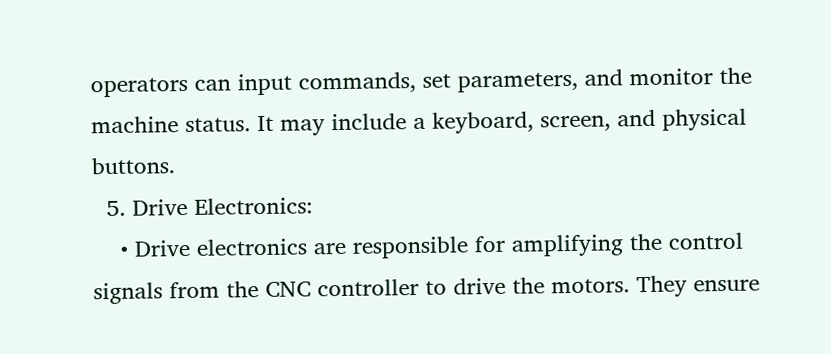operators can input commands, set parameters, and monitor the machine status. It may include a keyboard, screen, and physical buttons.
  5. Drive Electronics:
    • Drive electronics are responsible for amplifying the control signals from the CNC controller to drive the motors. They ensure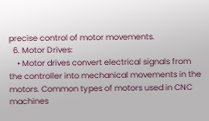precise control of motor movements.
  6. Motor Drives:
    • Motor drives convert electrical signals from the controller into mechanical movements in the motors. Common types of motors used in CNC machines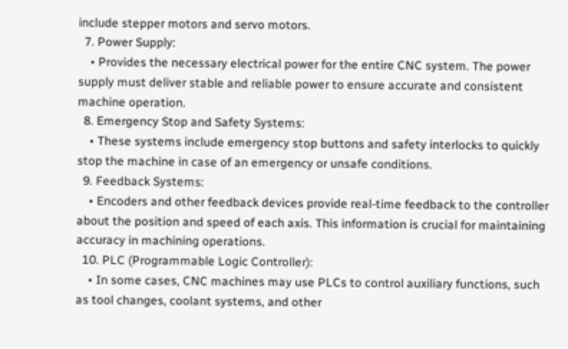include stepper motors and servo motors.
  7. Power Supply:
    • Provides the necessary electrical power for the entire CNC system. The power supply must deliver stable and reliable power to ensure accurate and consistent machine operation.
  8. Emergency Stop and Safety Systems:
    • These systems include emergency stop buttons and safety interlocks to quickly stop the machine in case of an emergency or unsafe conditions.
  9. Feedback Systems:
    • Encoders and other feedback devices provide real-time feedback to the controller about the position and speed of each axis. This information is crucial for maintaining accuracy in machining operations.
  10. PLC (Programmable Logic Controller):
    • In some cases, CNC machines may use PLCs to control auxiliary functions, such as tool changes, coolant systems, and other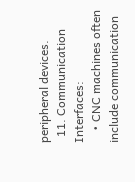peripheral devices.
  11. Communication Interfaces:
    • CNC machines often include communication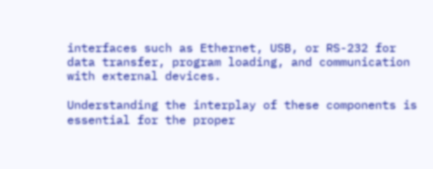interfaces such as Ethernet, USB, or RS-232 for data transfer, program loading, and communication with external devices.

Understanding the interplay of these components is essential for the proper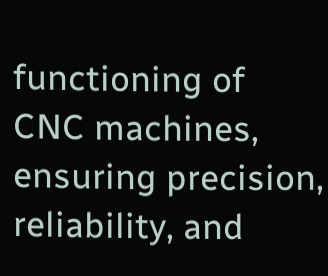functioning of CNC machines, ensuring precision, reliability, and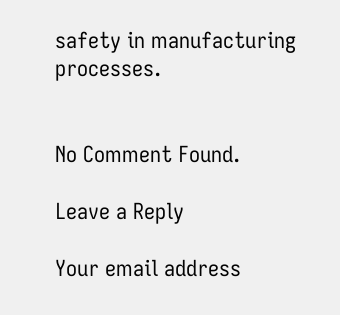safety in manufacturing processes.


No Comment Found.

Leave a Reply

Your email address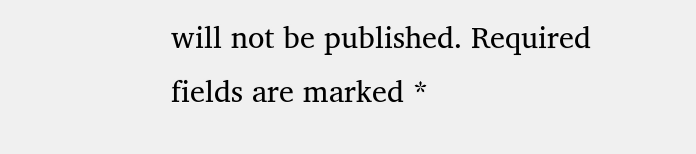will not be published. Required fields are marked *